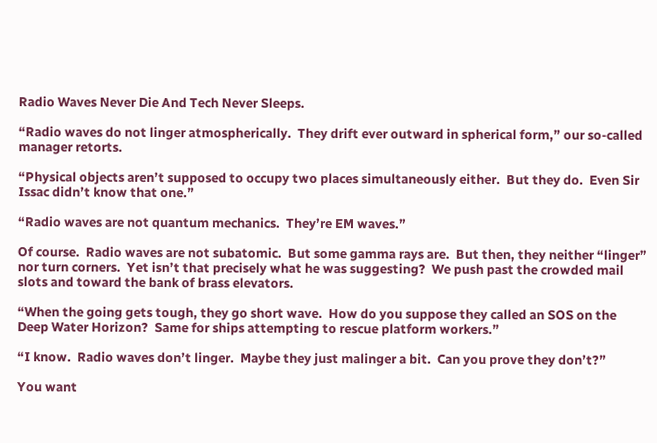Radio Waves Never Die And Tech Never Sleeps.

“Radio waves do not linger atmospherically.  They drift ever outward in spherical form,” our so-called manager retorts.

“Physical objects aren’t supposed to occupy two places simultaneously either.  But they do.  Even Sir Issac didn’t know that one.”

“Radio waves are not quantum mechanics.  They’re EM waves.”

Of course.  Radio waves are not subatomic.  But some gamma rays are.  But then, they neither “linger” nor turn corners.  Yet isn’t that precisely what he was suggesting?  We push past the crowded mail slots and toward the bank of brass elevators.

“When the going gets tough, they go short wave.  How do you suppose they called an SOS on the Deep Water Horizon?  Same for ships attempting to rescue platform workers.”

“I know.  Radio waves don’t linger.  Maybe they just malinger a bit.  Can you prove they don’t?”

You want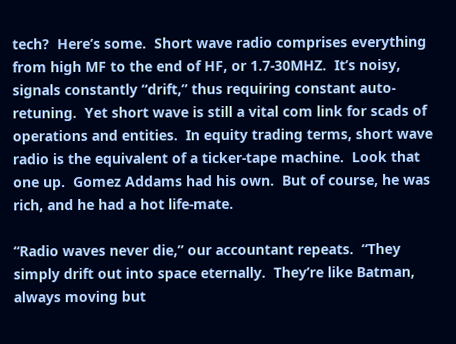tech?  Here’s some.  Short wave radio comprises everything from high MF to the end of HF, or 1.7-30MHZ.  It’s noisy, signals constantly “drift,” thus requiring constant auto-retuning.  Yet short wave is still a vital com link for scads of operations and entities.  In equity trading terms, short wave radio is the equivalent of a ticker-tape machine.  Look that one up.  Gomez Addams had his own.  But of course, he was rich, and he had a hot life-mate.

“Radio waves never die,” our accountant repeats.  “They simply drift out into space eternally.  They’re like Batman, always moving but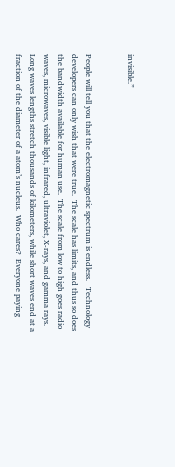invisible.”


People will tell you that the electromagnetic spectrum is endless.   Technology developers can only wish that were true.  The scale has limits, and thus so does the bandwidth available for human use.  The scale from low to high goes radio waves, microwaves, visible light, infrared, ultraviolet, X-rays, and gamma rays.  Long waves lengths stretch thousands of kilometers, while short waves end at a fraction of the diameter of a atom’s nucleus.  Who cares?  Everyone paying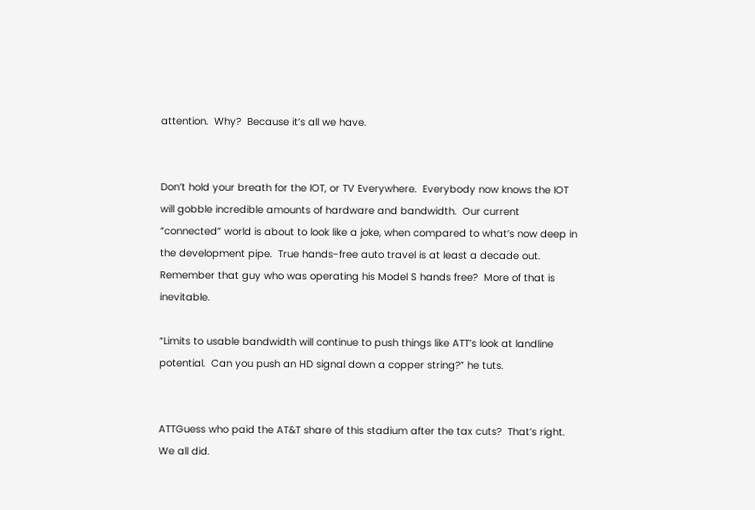attention.  Why?  Because it’s all we have.


Don’t hold your breath for the IOT, or TV Everywhere.  Everybody now knows the IOT will gobble incredible amounts of hardware and bandwidth.  Our current “connected” world is about to look like a joke, when compared to what’s now deep in the development pipe.  True hands-free auto travel is at least a decade out.  Remember that guy who was operating his Model S hands free?  More of that is inevitable.

“Limits to usable bandwidth will continue to push things like ATT’s look at landline potential.  Can you push an HD signal down a copper string?” he tuts.


ATTGuess who paid the AT&T share of this stadium after the tax cuts?  That’s right.  We all did.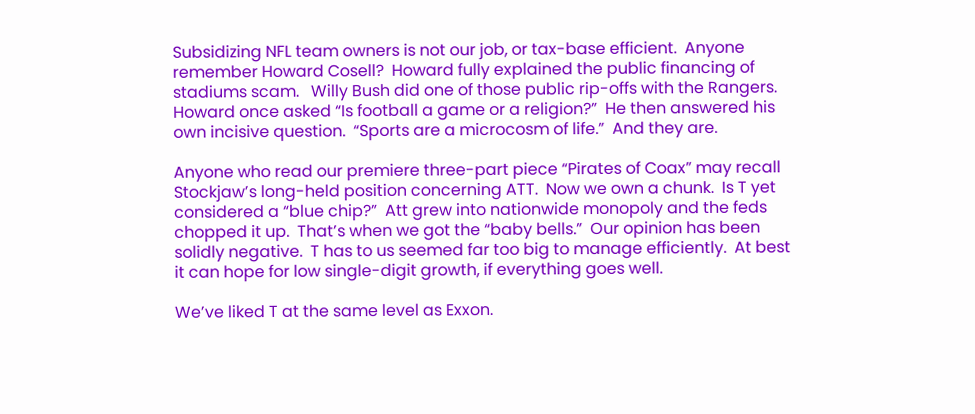Subsidizing NFL team owners is not our job, or tax-base efficient.  Anyone remember Howard Cosell?  Howard fully explained the public financing of stadiums scam.   Willy Bush did one of those public rip-offs with the Rangers.  Howard once asked “Is football a game or a religion?”  He then answered his own incisive question.  “Sports are a microcosm of life.”  And they are.

Anyone who read our premiere three-part piece “Pirates of Coax” may recall Stockjaw’s long-held position concerning ATT.  Now we own a chunk.  Is T yet considered a “blue chip?”  Att grew into nationwide monopoly and the feds chopped it up.  That’s when we got the “baby bells.”  Our opinion has been solidly negative.  T has to us seemed far too big to manage efficiently.  At best it can hope for low single-digit growth, if everything goes well.

We’ve liked T at the same level as Exxon.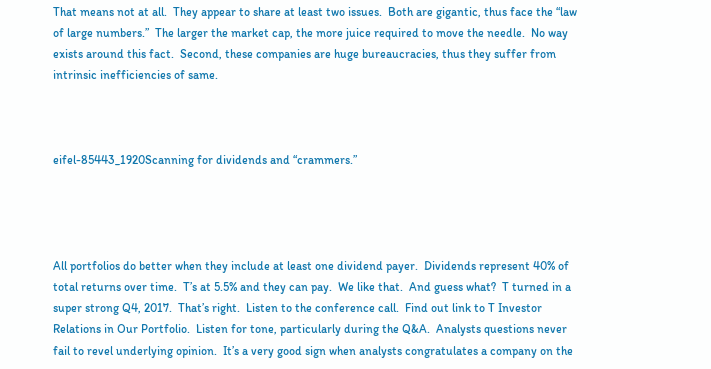That means not at all.  They appear to share at least two issues.  Both are gigantic, thus face the “law of large numbers.”  The larger the market cap, the more juice required to move the needle.  No way exists around this fact.  Second, these companies are huge bureaucracies, thus they suffer from intrinsic inefficiencies of same.



eifel-85443_1920Scanning for dividends and “crammers.”




All portfolios do better when they include at least one dividend payer.  Dividends represent 40% of total returns over time.  T’s at 5.5% and they can pay.  We like that.  And guess what?  T turned in a super strong Q4, 2017.  That’s right.  Listen to the conference call.  Find out link to T Investor Relations in Our Portfolio.  Listen for tone, particularly during the Q&A.  Analysts questions never fail to revel underlying opinion.  It’s a very good sign when analysts congratulates a company on the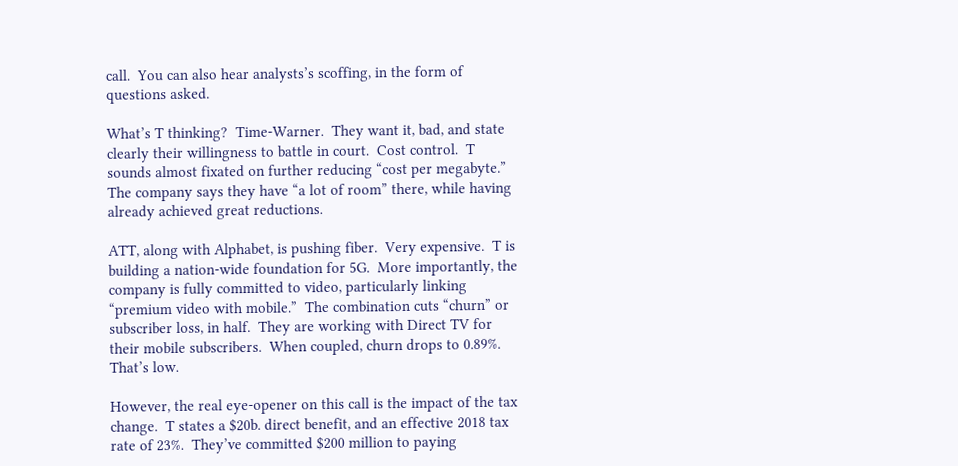call.  You can also hear analysts’s scoffing, in the form of questions asked.

What’s T thinking?  Time-Warner.  They want it, bad, and state clearly their willingness to battle in court.  Cost control.  T sounds almost fixated on further reducing “cost per megabyte.”  The company says they have “a lot of room” there, while having already achieved great reductions.

ATT, along with Alphabet, is pushing fiber.  Very expensive.  T is building a nation-wide foundation for 5G.  More importantly, the company is fully committed to video, particularly linking “premium video with mobile.”  The combination cuts “churn” or subscriber loss, in half.  They are working with Direct TV for their mobile subscribers.  When coupled, churn drops to 0.89%.  That’s low.

However, the real eye-opener on this call is the impact of the tax change.  T states a $20b. direct benefit, and an effective 2018 tax rate of 23%.  They’ve committed $200 million to paying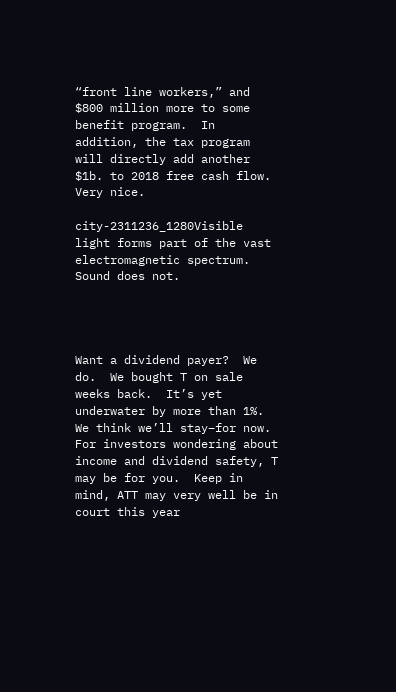“front line workers,” and $800 million more to some benefit program.  In addition, the tax program will directly add another $1b. to 2018 free cash flow.  Very nice.

city-2311236_1280Visible light forms part of the vast electromagnetic spectrum.  Sound does not.




Want a dividend payer?  We do.  We bought T on sale weeks back.  It’s yet underwater by more than 1%.  We think we’ll stay–for now.  For investors wondering about income and dividend safety, T may be for you.  Keep in mind, ATT may very well be in court this year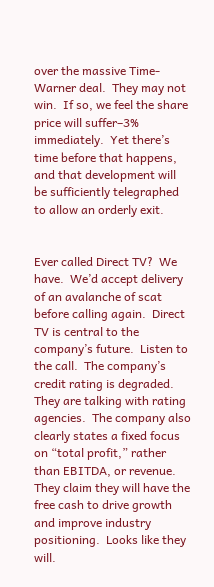over the massive Time-Warner deal.  They may not win.  If so, we feel the share price will suffer–3% immediately.  Yet there’s time before that happens, and that development will be sufficiently telegraphed to allow an orderly exit.


Ever called Direct TV?  We have.  We’d accept delivery of an avalanche of scat before calling again.  Direct TV is central to the company’s future.  Listen to the call.  The company’s credit rating is degraded.  They are talking with rating agencies.  The company also clearly states a fixed focus on “total profit,” rather than EBITDA, or revenue.  They claim they will have the free cash to drive growth and improve industry positioning.  Looks like they will.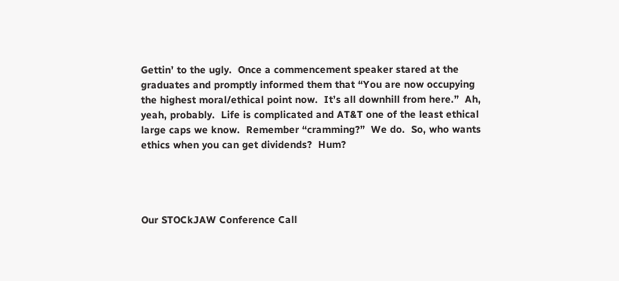Gettin’ to the ugly.  Once a commencement speaker stared at the graduates and promptly informed them that “You are now occupying the highest moral/ethical point now.  It’s all downhill from here.”  Ah, yeah, probably.  Life is complicated and AT&T one of the least ethical large caps we know.  Remember “cramming?”  We do.  So, who wants ethics when you can get dividends?  Hum?




Our STOCkJAW Conference Call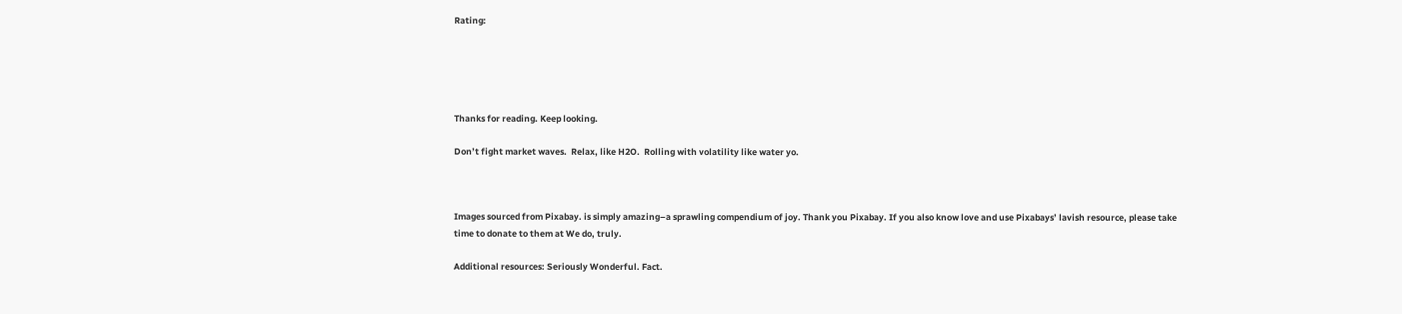Rating:





Thanks for reading. Keep looking.

Don’t fight market waves.  Relax, like H2O.  Rolling with volatility like water yo.



Images sourced from Pixabay. is simply amazing–a sprawling compendium of joy. Thank you Pixabay. If you also know love and use Pixabays’ lavish resource, please take time to donate to them at We do, truly.

Additional resources: Seriously Wonderful. Fact.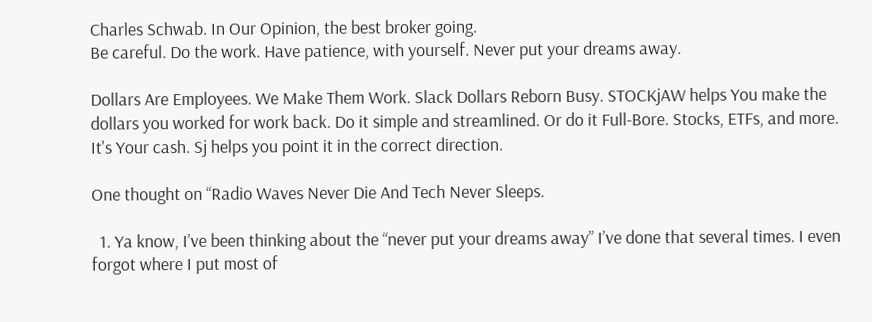Charles Schwab. In Our Opinion, the best broker going.
Be careful. Do the work. Have patience, with yourself. Never put your dreams away.

Dollars Are Employees. We Make Them Work. Slack Dollars Reborn Busy. STOCKjAW helps You make the dollars you worked for work back. Do it simple and streamlined. Or do it Full-Bore. Stocks, ETFs, and more. It's Your cash. Sj helps you point it in the correct direction.

One thought on “Radio Waves Never Die And Tech Never Sleeps.

  1. Ya know, I’ve been thinking about the “never put your dreams away” I’ve done that several times. I even forgot where I put most of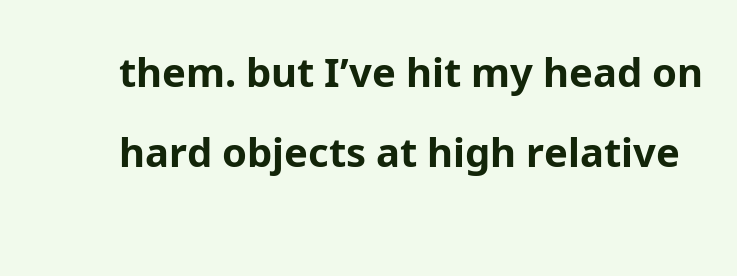them. but I’ve hit my head on hard objects at high relative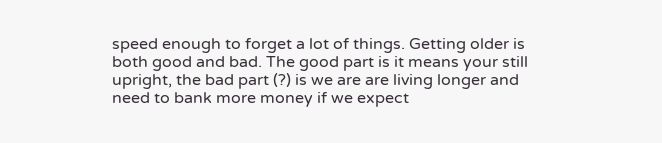speed enough to forget a lot of things. Getting older is both good and bad. The good part is it means your still upright, the bad part (?) is we are are living longer and need to bank more money if we expect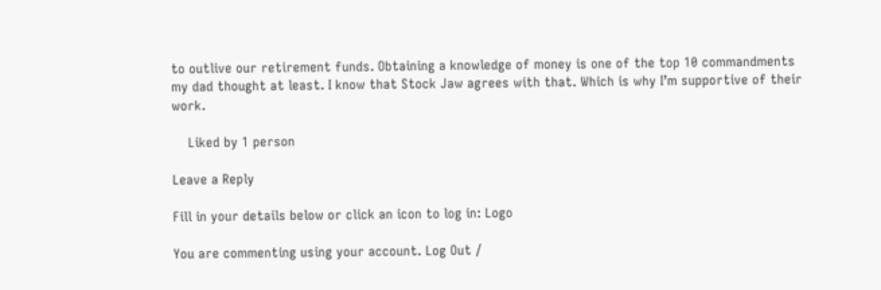to outlive our retirement funds. Obtaining a knowledge of money is one of the top 10 commandments my dad thought at least. I know that Stock Jaw agrees with that. Which is why I’m supportive of their work.

    Liked by 1 person

Leave a Reply

Fill in your details below or click an icon to log in: Logo

You are commenting using your account. Log Out /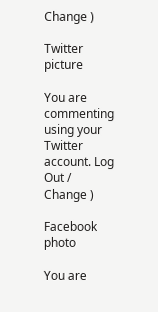Change )

Twitter picture

You are commenting using your Twitter account. Log Out /  Change )

Facebook photo

You are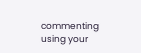commenting using your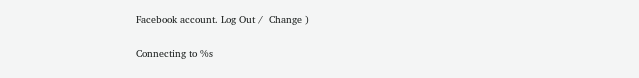Facebook account. Log Out /  Change )

Connecting to %s